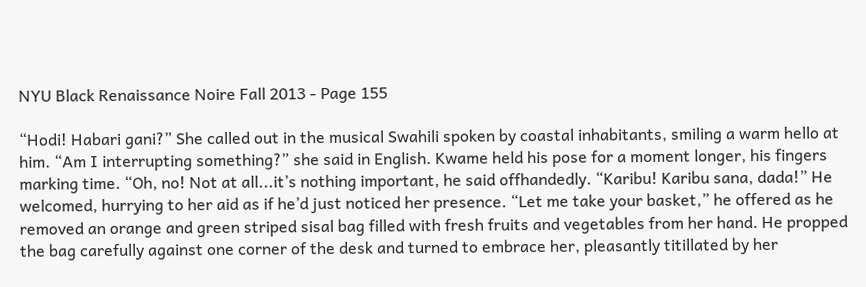NYU Black Renaissance Noire Fall 2013 - Page 155

“Hodi! Habari gani?” She called out in the musical Swahili spoken by coastal inhabitants, smiling a warm hello at him. “Am I interrupting something?” she said in English. Kwame held his pose for a moment longer, his fingers marking time. “Oh, no! Not at all...it’s nothing important, he said offhandedly. “Karibu! Karibu sana, dada!” He welcomed, hurrying to her aid as if he’d just noticed her presence. “Let me take your basket,” he offered as he removed an orange and green striped sisal bag filled with fresh fruits and vegetables from her hand. He propped the bag carefully against one corner of the desk and turned to embrace her, pleasantly titillated by her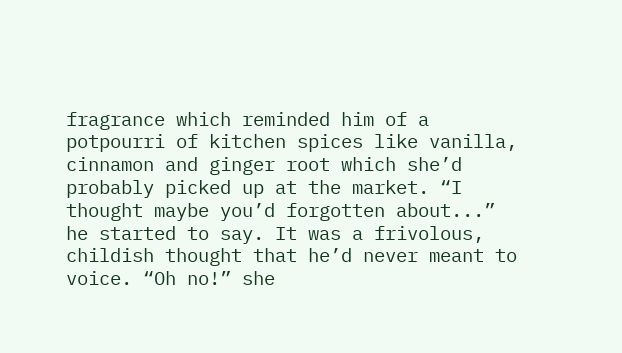fragrance which reminded him of a potpourri of kitchen spices like vanilla, cinnamon and ginger root which she’d probably picked up at the market. “I thought maybe you’d forgotten about...” he started to say. It was a frivolous, childish thought that he’d never meant to voice. “Oh no!” she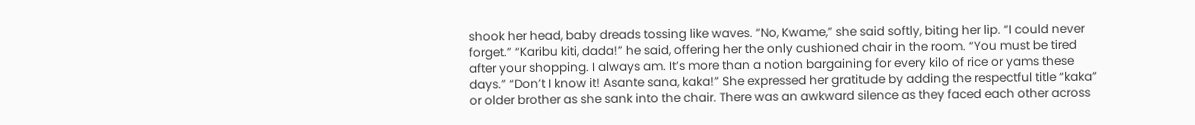shook her head, baby dreads tossing like waves. “No, Kwame,” she said softly, biting her lip. “I could never forget.” “Karibu kiti, dada!” he said, offering her the only cushioned chair in the room. “You must be tired after your shopping. I always am. It’s more than a notion bargaining for every kilo of rice or yams these days.” “Don’t I know it! Asante sana, kaka!” She expressed her gratitude by adding the respectful title “kaka” or older brother as she sank into the chair. There was an awkward silence as they faced each other across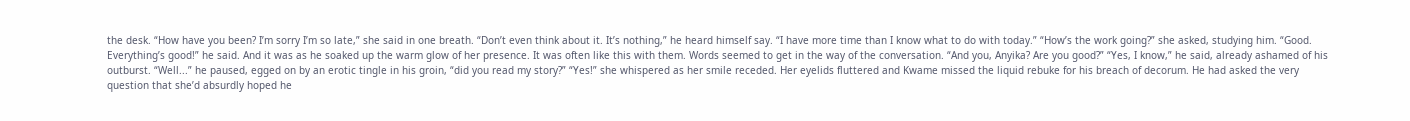the desk. “How have you been? I’m sorry I’m so late,” she said in one breath. “Don’t even think about it. It’s nothing,” he heard himself say. “I have more time than I know what to do with today.” “How’s the work going?” she asked, studying him. “Good. Everything’s good!” he said. And it was as he soaked up the warm glow of her presence. It was often like this with them. Words seemed to get in the way of the conversation. “And you, Anyika? Are you good?” “Yes, I know,” he said, already ashamed of his outburst. “Well...” he paused, egged on by an erotic tingle in his groin, “did you read my story?” “Yes!” she whispered as her smile receded. Her eyelids fluttered and Kwame missed the liquid rebuke for his breach of decorum. He had asked the very question that she’d absurdly hoped he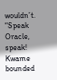wouldn’t. “Speak Oracle, speak! Kwame bounded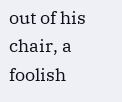out of his chair, a foolish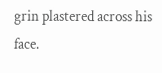grin plastered across his face.